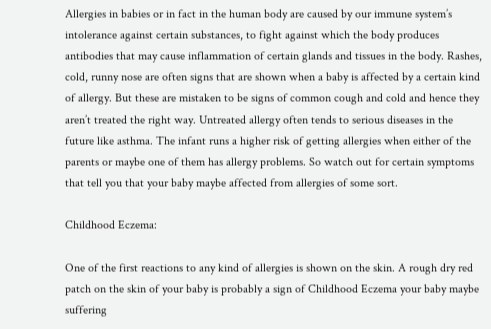Allergies in babies or in fact in the human body are caused by our immune system’s intolerance against certain substances, to fight against which the body produces antibodies that may cause inflammation of certain glands and tissues in the body. Rashes, cold, runny nose are often signs that are shown when a baby is affected by a certain kind of allergy. But these are mistaken to be signs of common cough and cold and hence they aren’t treated the right way. Untreated allergy often tends to serious diseases in the future like asthma. The infant runs a higher risk of getting allergies when either of the parents or maybe one of them has allergy problems. So watch out for certain symptoms that tell you that your baby maybe affected from allergies of some sort.

Childhood Eczema:

One of the first reactions to any kind of allergies is shown on the skin. A rough dry red patch on the skin of your baby is probably a sign of Childhood Eczema your baby maybe suffering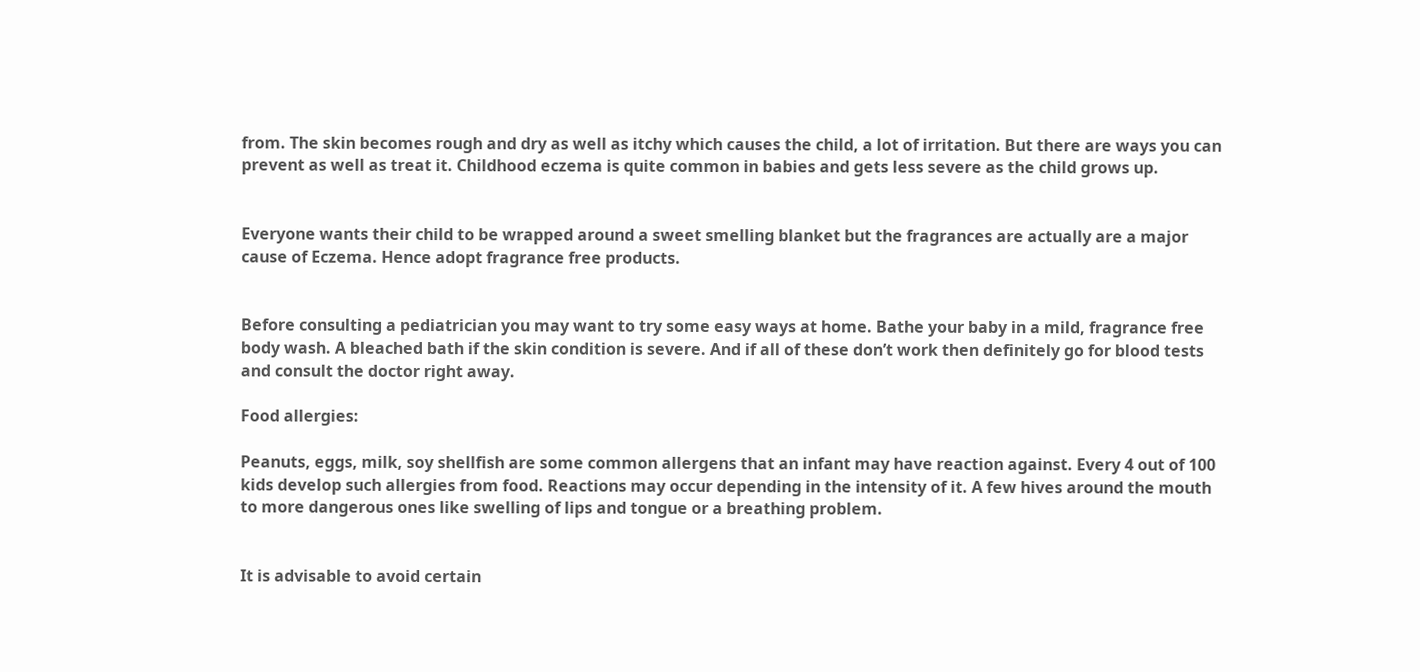from. The skin becomes rough and dry as well as itchy which causes the child, a lot of irritation. But there are ways you can prevent as well as treat it. Childhood eczema is quite common in babies and gets less severe as the child grows up.


Everyone wants their child to be wrapped around a sweet smelling blanket but the fragrances are actually are a major cause of Eczema. Hence adopt fragrance free products.


Before consulting a pediatrician you may want to try some easy ways at home. Bathe your baby in a mild, fragrance free body wash. A bleached bath if the skin condition is severe. And if all of these don’t work then definitely go for blood tests and consult the doctor right away.

Food allergies:

Peanuts, eggs, milk, soy shellfish are some common allergens that an infant may have reaction against. Every 4 out of 100 kids develop such allergies from food. Reactions may occur depending in the intensity of it. A few hives around the mouth to more dangerous ones like swelling of lips and tongue or a breathing problem.


It is advisable to avoid certain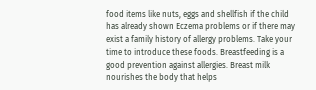food items like nuts, eggs and shellfish if the child has already shown Eczema problems or if there may exist a family history of allergy problems. Take your time to introduce these foods. Breastfeeding is a good prevention against allergies. Breast milk nourishes the body that helps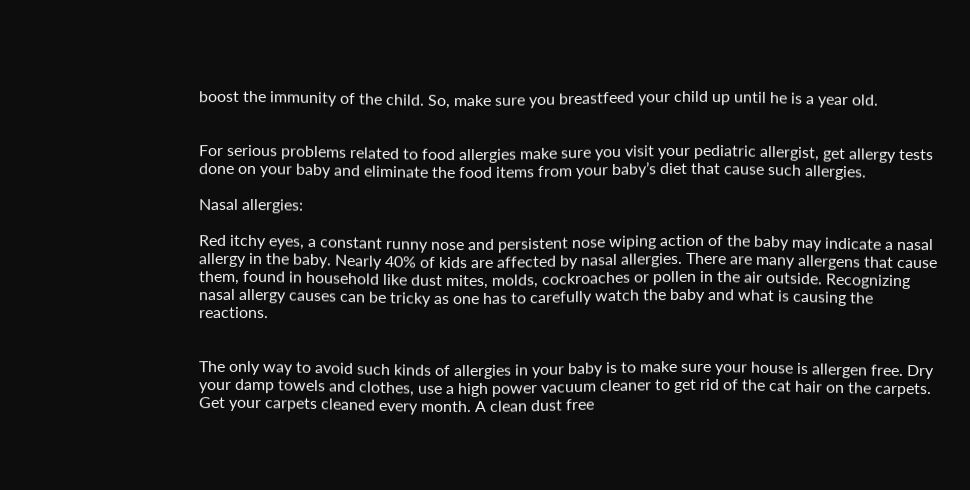boost the immunity of the child. So, make sure you breastfeed your child up until he is a year old.


For serious problems related to food allergies make sure you visit your pediatric allergist, get allergy tests done on your baby and eliminate the food items from your baby’s diet that cause such allergies.

Nasal allergies:

Red itchy eyes, a constant runny nose and persistent nose wiping action of the baby may indicate a nasal allergy in the baby. Nearly 40% of kids are affected by nasal allergies. There are many allergens that cause them, found in household like dust mites, molds, cockroaches or pollen in the air outside. Recognizing nasal allergy causes can be tricky as one has to carefully watch the baby and what is causing the reactions.


The only way to avoid such kinds of allergies in your baby is to make sure your house is allergen free. Dry your damp towels and clothes, use a high power vacuum cleaner to get rid of the cat hair on the carpets. Get your carpets cleaned every month. A clean dust free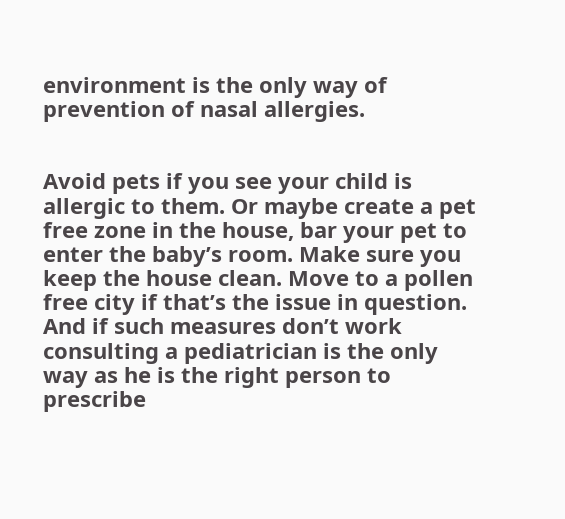environment is the only way of prevention of nasal allergies.


Avoid pets if you see your child is allergic to them. Or maybe create a pet free zone in the house, bar your pet to enter the baby’s room. Make sure you keep the house clean. Move to a pollen free city if that’s the issue in question. And if such measures don’t work consulting a pediatrician is the only way as he is the right person to prescribe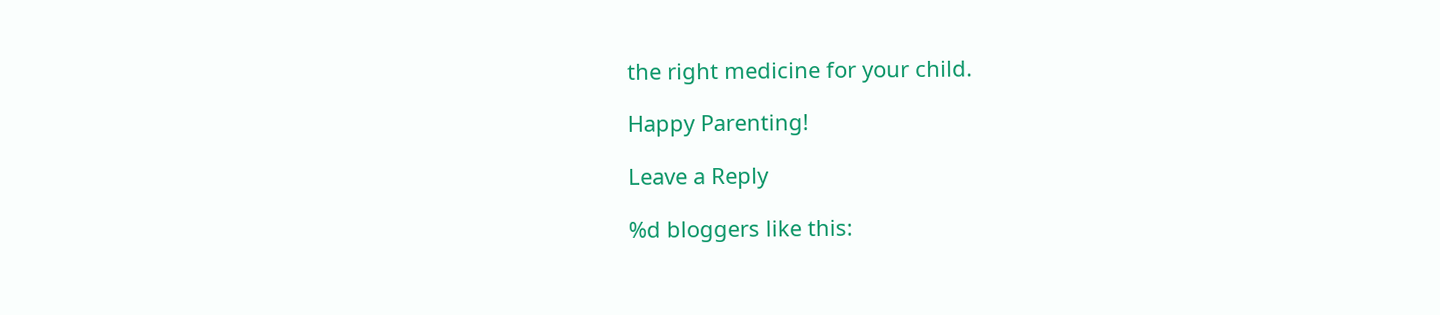the right medicine for your child.

Happy Parenting!

Leave a Reply

%d bloggers like this: